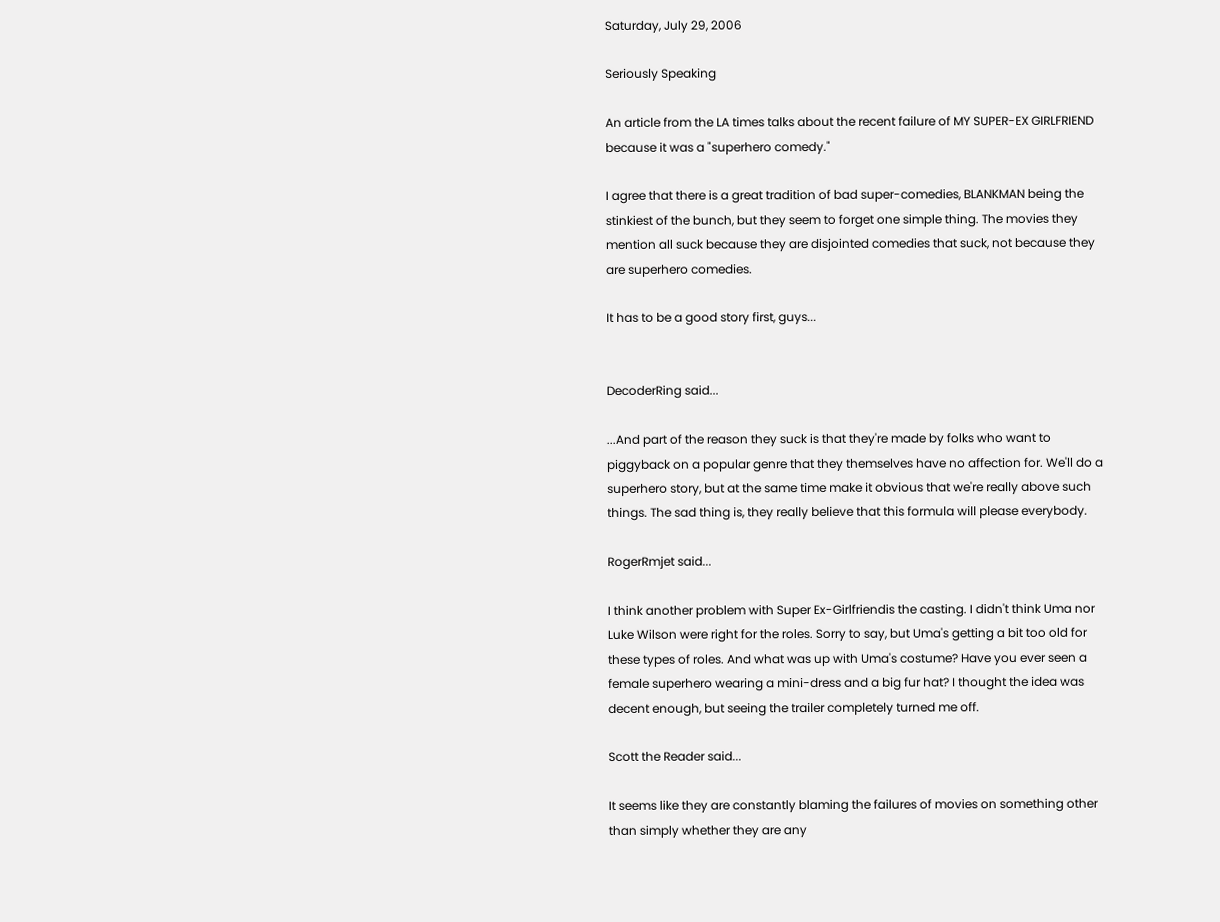Saturday, July 29, 2006

Seriously Speaking

An article from the LA times talks about the recent failure of MY SUPER-EX GIRLFRIEND because it was a "superhero comedy."

I agree that there is a great tradition of bad super-comedies, BLANKMAN being the stinkiest of the bunch, but they seem to forget one simple thing. The movies they mention all suck because they are disjointed comedies that suck, not because they are superhero comedies.

It has to be a good story first, guys...


DecoderRing said...

...And part of the reason they suck is that they're made by folks who want to piggyback on a popular genre that they themselves have no affection for. We'll do a superhero story, but at the same time make it obvious that we're really above such things. The sad thing is, they really believe that this formula will please everybody.

RogerRmjet said...

I think another problem with Super Ex-Girlfriendis the casting. I didn't think Uma nor Luke Wilson were right for the roles. Sorry to say, but Uma's getting a bit too old for these types of roles. And what was up with Uma's costume? Have you ever seen a female superhero wearing a mini-dress and a big fur hat? I thought the idea was decent enough, but seeing the trailer completely turned me off.

Scott the Reader said...

It seems like they are constantly blaming the failures of movies on something other than simply whether they are any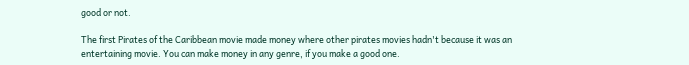good or not.

The first Pirates of the Caribbean movie made money where other pirates movies hadn't because it was an entertaining movie. You can make money in any genre, if you make a good one.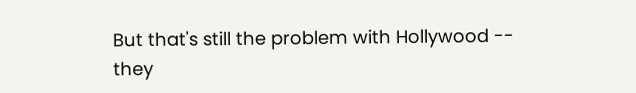But that's still the problem with Hollywood -- they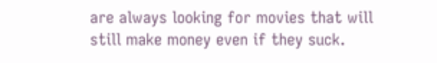are always looking for movies that will still make money even if they suck.